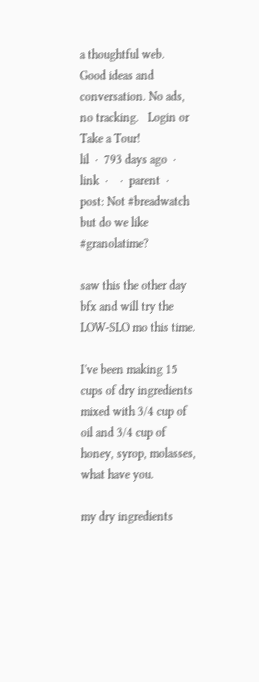a thoughtful web.
Good ideas and conversation. No ads, no tracking.   Login or Take a Tour!
lil  ·  793 days ago  ·  link  ·    ·  parent  ·  post: Not #breadwatch but do we like #granolatime?

saw this the other day bfx and will try the LOW-SLO mo this time.

I've been making 15 cups of dry ingredients mixed with 3/4 cup of oil and 3/4 cup of honey, syrop, molasses, what have you.

my dry ingredients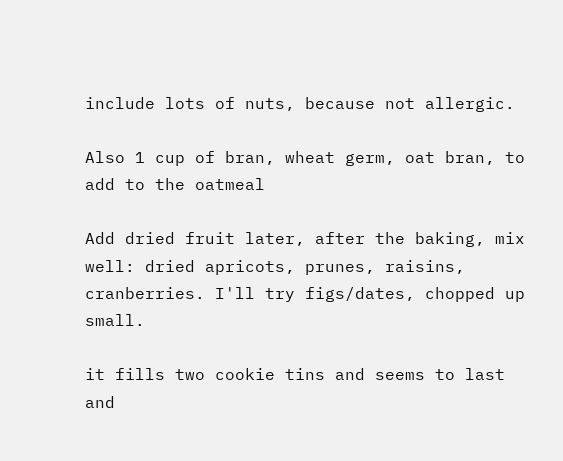include lots of nuts, because not allergic.

Also 1 cup of bran, wheat germ, oat bran, to add to the oatmeal

Add dried fruit later, after the baking, mix well: dried apricots, prunes, raisins, cranberries. I'll try figs/dates, chopped up small.

it fills two cookie tins and seems to last and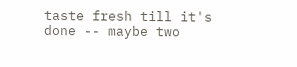taste fresh till it's done -- maybe two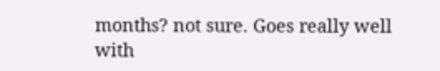months? not sure. Goes really well with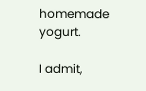homemade yogurt.

I admit,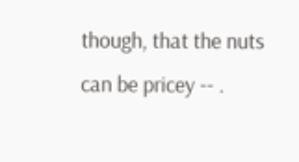though, that the nuts can be pricey -- .